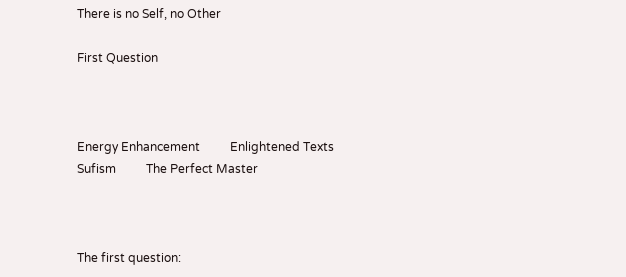There is no Self, no Other

First Question



Energy Enhancement          Enlightened Texts          Sufism          The Perfect Master



The first question: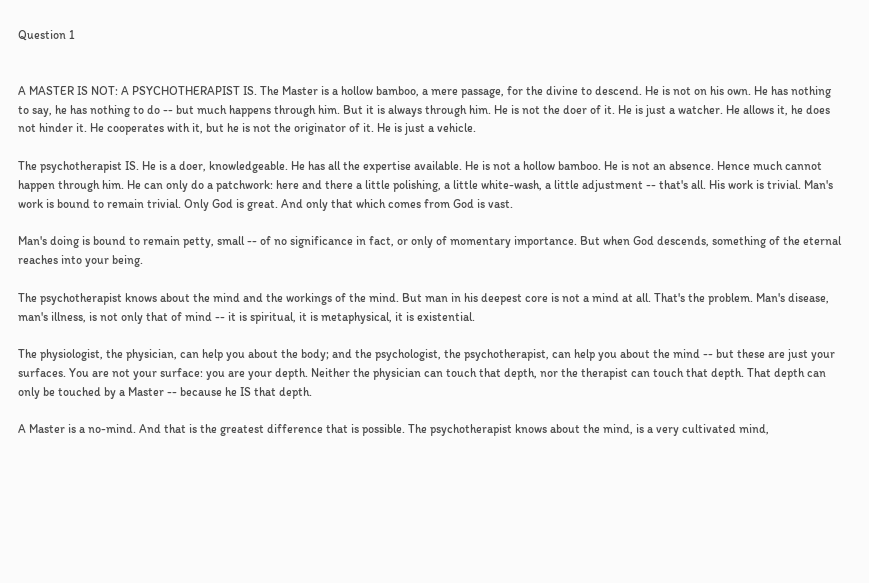Question 1


A MASTER IS NOT: A PSYCHOTHERAPIST IS. The Master is a hollow bamboo, a mere passage, for the divine to descend. He is not on his own. He has nothing to say, he has nothing to do -- but much happens through him. But it is always through him. He is not the doer of it. He is just a watcher. He allows it, he does not hinder it. He cooperates with it, but he is not the originator of it. He is just a vehicle.

The psychotherapist IS. He is a doer, knowledgeable. He has all the expertise available. He is not a hollow bamboo. He is not an absence. Hence much cannot happen through him. He can only do a patchwork: here and there a little polishing, a little white-wash, a little adjustment -- that's all. His work is trivial. Man's work is bound to remain trivial. Only God is great. And only that which comes from God is vast.

Man's doing is bound to remain petty, small -- of no significance in fact, or only of momentary importance. But when God descends, something of the eternal reaches into your being.

The psychotherapist knows about the mind and the workings of the mind. But man in his deepest core is not a mind at all. That's the problem. Man's disease, man's illness, is not only that of mind -- it is spiritual, it is metaphysical, it is existential.

The physiologist, the physician, can help you about the body; and the psychologist, the psychotherapist, can help you about the mind -- but these are just your surfaces. You are not your surface: you are your depth. Neither the physician can touch that depth, nor the therapist can touch that depth. That depth can only be touched by a Master -- because he IS that depth.

A Master is a no-mind. And that is the greatest difference that is possible. The psychotherapist knows about the mind, is a very cultivated mind,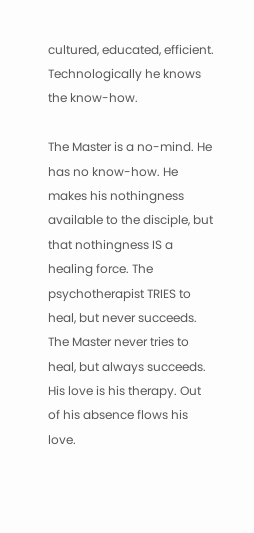cultured, educated, efficient. Technologically he knows the know-how.

The Master is a no-mind. He has no know-how. He makes his nothingness available to the disciple, but that nothingness IS a healing force. The psychotherapist TRIES to heal, but never succeeds. The Master never tries to heal, but always succeeds. His love is his therapy. Out of his absence flows his love.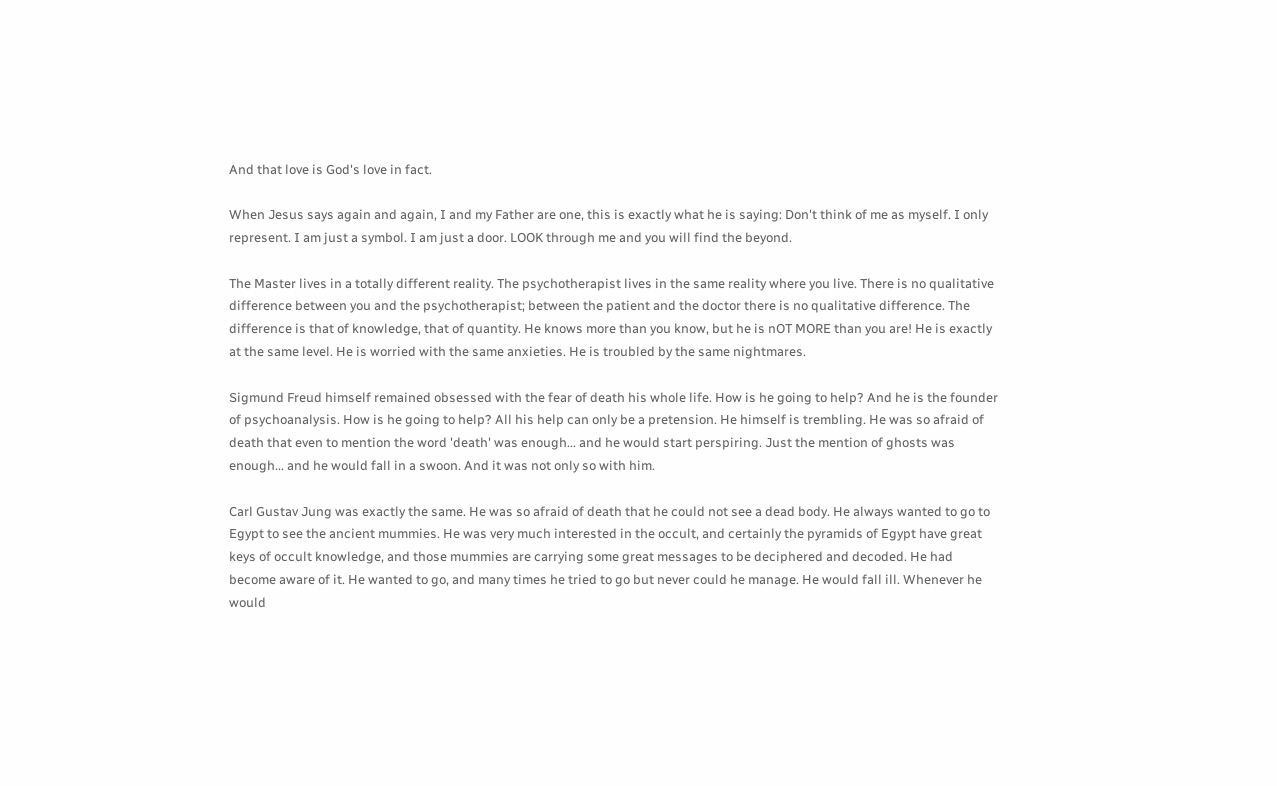And that love is God's love in fact.

When Jesus says again and again, I and my Father are one, this is exactly what he is saying: Don't think of me as myself. I only represent. I am just a symbol. I am just a door. LOOK through me and you will find the beyond.

The Master lives in a totally different reality. The psychotherapist lives in the same reality where you live. There is no qualitative difference between you and the psychotherapist; between the patient and the doctor there is no qualitative difference. The difference is that of knowledge, that of quantity. He knows more than you know, but he is nOT MORE than you are! He is exactly at the same level. He is worried with the same anxieties. He is troubled by the same nightmares.

Sigmund Freud himself remained obsessed with the fear of death his whole life. How is he going to help? And he is the founder of psychoanalysis. How is he going to help? All his help can only be a pretension. He himself is trembling. He was so afraid of death that even to mention the word 'death' was enough... and he would start perspiring. Just the mention of ghosts was enough... and he would fall in a swoon. And it was not only so with him.

Carl Gustav Jung was exactly the same. He was so afraid of death that he could not see a dead body. He always wanted to go to Egypt to see the ancient mummies. He was very much interested in the occult, and certainly the pyramids of Egypt have great keys of occult knowledge, and those mummies are carrying some great messages to be deciphered and decoded. He had become aware of it. He wanted to go, and many times he tried to go but never could he manage. He would fall ill. Whenever he would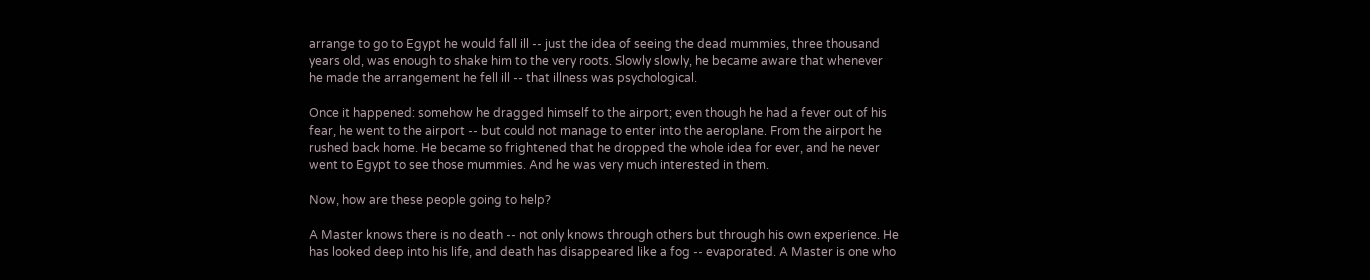arrange to go to Egypt he would fall ill -- just the idea of seeing the dead mummies, three thousand years old, was enough to shake him to the very roots. Slowly slowly, he became aware that whenever he made the arrangement he fell ill -- that illness was psychological.

Once it happened: somehow he dragged himself to the airport; even though he had a fever out of his fear, he went to the airport -- but could not manage to enter into the aeroplane. From the airport he rushed back home. He became so frightened that he dropped the whole idea for ever, and he never went to Egypt to see those mummies. And he was very much interested in them.

Now, how are these people going to help?

A Master knows there is no death -- not only knows through others but through his own experience. He has looked deep into his life, and death has disappeared like a fog -- evaporated. A Master is one who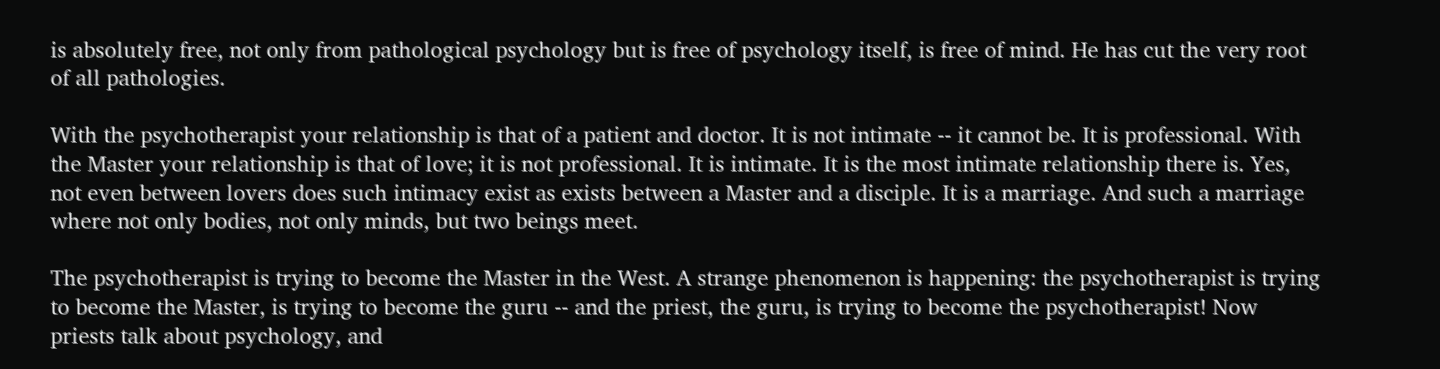is absolutely free, not only from pathological psychology but is free of psychology itself, is free of mind. He has cut the very root of all pathologies.

With the psychotherapist your relationship is that of a patient and doctor. It is not intimate -- it cannot be. It is professional. With the Master your relationship is that of love; it is not professional. It is intimate. It is the most intimate relationship there is. Yes, not even between lovers does such intimacy exist as exists between a Master and a disciple. It is a marriage. And such a marriage where not only bodies, not only minds, but two beings meet.

The psychotherapist is trying to become the Master in the West. A strange phenomenon is happening: the psychotherapist is trying to become the Master, is trying to become the guru -- and the priest, the guru, is trying to become the psychotherapist! Now priests talk about psychology, and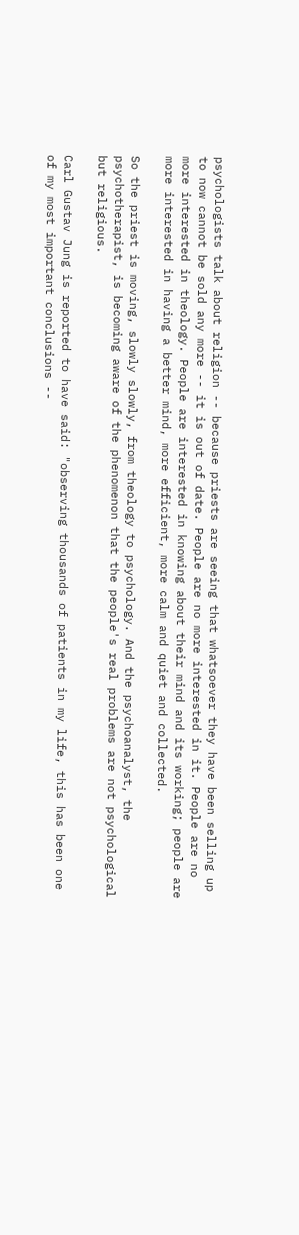psychologists talk about religion -- because priests are seeing that whatsoever they have been selling up to now cannot be sold any more -- it is out of date. People are no more interested in it. People are no more interested in theology. People are interested in knowing about their mind and its working; people are more interested in having a better mind, more efficient, more calm and quiet and collected.

So the priest is moving, slowly slowly, from theology to psychology. And the psychoanalyst, the psychotherapist, is becoming aware of the phenomenon that the people's real problems are not psychological but religious.

Carl Gustav Jung is reported to have said: "observing thousands of patients in my life, this has been one of my most important conclusions --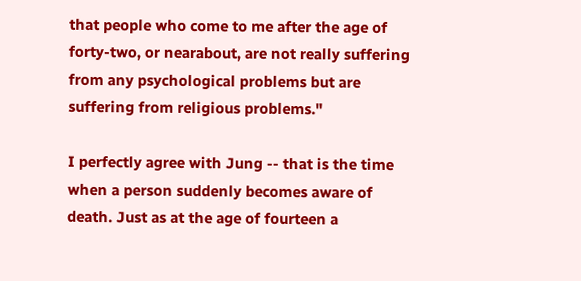that people who come to me after the age of forty-two, or nearabout, are not really suffering from any psychological problems but are suffering from religious problems."

I perfectly agree with Jung -- that is the time when a person suddenly becomes aware of death. Just as at the age of fourteen a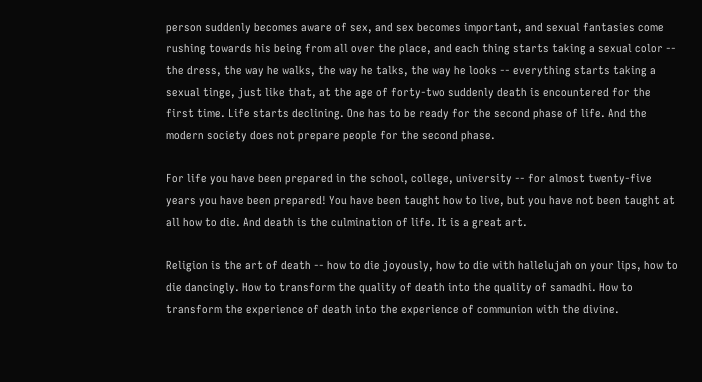person suddenly becomes aware of sex, and sex becomes important, and sexual fantasies come rushing towards his being from all over the place, and each thing starts taking a sexual color -- the dress, the way he walks, the way he talks, the way he looks -- everything starts taking a sexual tinge, just like that, at the age of forty-two suddenly death is encountered for the first time. Life starts declining. One has to be ready for the second phase of life. And the modern society does not prepare people for the second phase.

For life you have been prepared in the school, college, university -- for almost twenty-five years you have been prepared! You have been taught how to live, but you have not been taught at all how to die. And death is the culmination of life. It is a great art.

Religion is the art of death -- how to die joyously, how to die with hallelujah on your lips, how to die dancingly. How to transform the quality of death into the quality of samadhi. How to transform the experience of death into the experience of communion with the divine.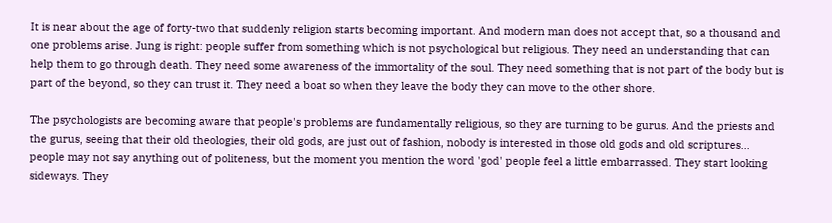It is near about the age of forty-two that suddenly religion starts becoming important. And modern man does not accept that, so a thousand and one problems arise. Jung is right: people suffer from something which is not psychological but religious. They need an understanding that can help them to go through death. They need some awareness of the immortality of the soul. They need something that is not part of the body but is part of the beyond, so they can trust it. They need a boat so when they leave the body they can move to the other shore.

The psychologists are becoming aware that people's problems are fundamentally religious, so they are turning to be gurus. And the priests and the gurus, seeing that their old theologies, their old gods, are just out of fashion, nobody is interested in those old gods and old scriptures... people may not say anything out of politeness, but the moment you mention the word 'god' people feel a little embarrassed. They start looking sideways. They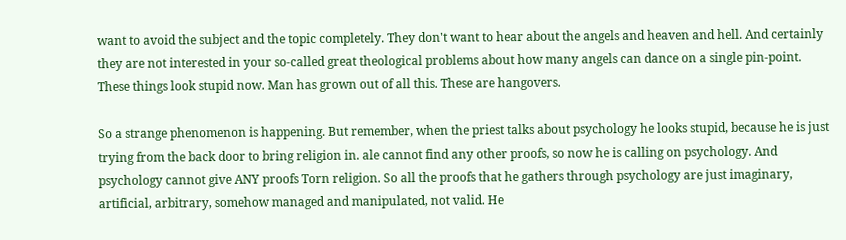want to avoid the subject and the topic completely. They don't want to hear about the angels and heaven and hell. And certainly they are not interested in your so-called great theological problems about how many angels can dance on a single pin-point. These things look stupid now. Man has grown out of all this. These are hangovers.

So a strange phenomenon is happening. But remember, when the priest talks about psychology he looks stupid, because he is just trying from the back door to bring religion in. ale cannot find any other proofs, so now he is calling on psychology. And psychology cannot give ANY proofs Torn religion. So all the proofs that he gathers through psychology are just imaginary, artificial, arbitrary, somehow managed and manipulated, not valid. He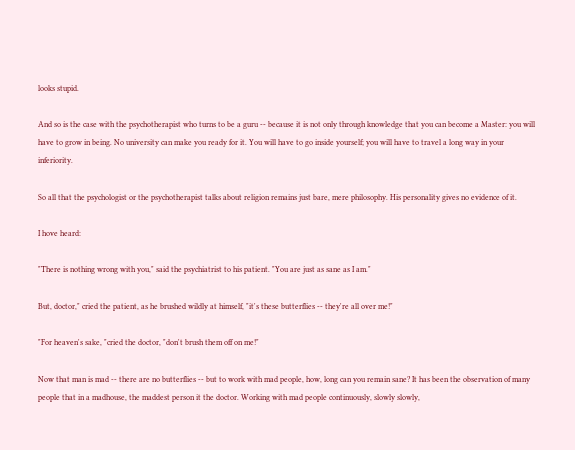looks stupid.

And so is the case with the psychotherapist who turns to be a guru -- because it is not only through knowledge that you can become a Master: you will have to grow in being. No university can make you ready for it. You will have to go inside yourself; you will have to travel a long way in your inferiority.

So all that the psychologist or the psychotherapist talks about religion remains just bare, mere philosophy. His personality gives no evidence of it.

I hove heard:

"There is nothing wrong with you," said the psychiatrist to his patient. "You are just as sane as I am."

But, doctor," cried the patient, as he brushed wildly at himself, "it's these butterflies -- they're all over me!"

"For heaven's sake, "cried the doctor, "don't brush them off on me!"

Now that man is mad -- there are no butterflies -- but to work with mad people, how, long can you remain sane? It has been the observation of many people that in a madhouse, the maddest person it the doctor. Working with mad people continuously, slowly slowly,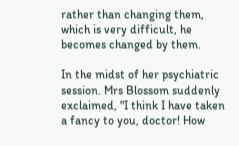rather than changing them, which is very difficult, he becomes changed by them.

In the midst of her psychiatric session. Mrs Blossom suddenly exclaimed, "I think I have taken a fancy to you, doctor! How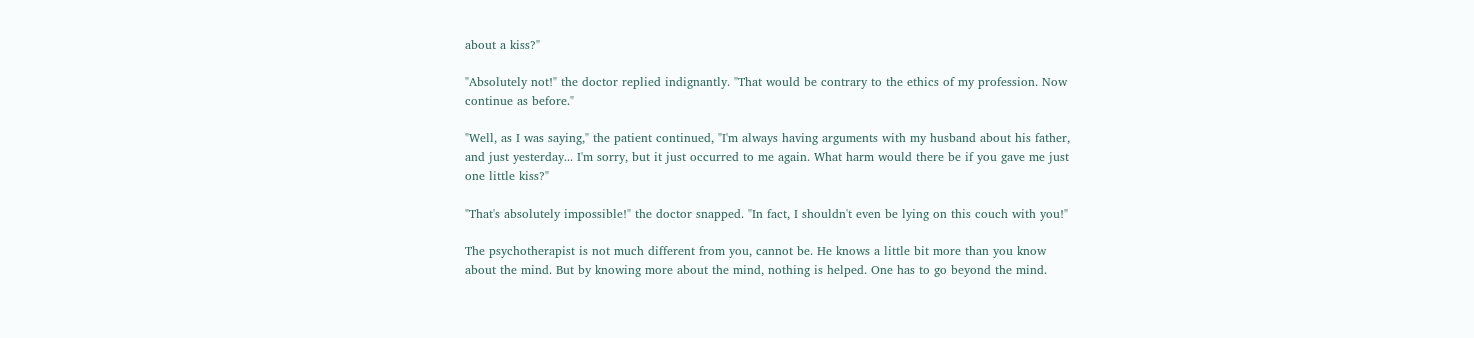about a kiss?"

"Absolutely not!" the doctor replied indignantly. "That would be contrary to the ethics of my profession. Now continue as before."

"Well, as I was saying," the patient continued, "I'm always having arguments with my husband about his father, and just yesterday... I'm sorry, but it just occurred to me again. What harm would there be if you gave me just one little kiss?"

"That's absolutely impossible!" the doctor snapped. "In fact, I shouldn't even be lying on this couch with you!"

The psychotherapist is not much different from you, cannot be. He knows a little bit more than you know about the mind. But by knowing more about the mind, nothing is helped. One has to go beyond the mind.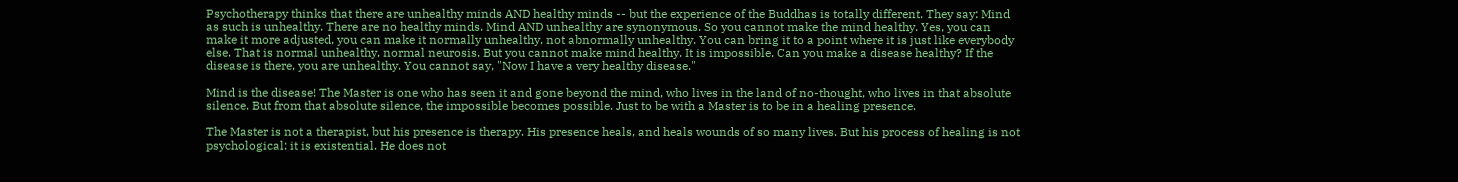Psychotherapy thinks that there are unhealthy minds AND healthy minds -- but the experience of the Buddhas is totally different. They say: Mind as such is unhealthy. There are no healthy minds. Mind AND unhealthy are synonymous. So you cannot make the mind healthy. Yes, you can make it more adjusted, you can make it normally unhealthy, not abnormally unhealthy. You can bring it to a point where it is just like everybody else. That is normal unhealthy, normal neurosis. But you cannot make mind healthy. It is impossible. Can you make a disease healthy? If the disease is there, you are unhealthy. You cannot say, "Now I have a very healthy disease."

Mind is the disease! The Master is one who has seen it and gone beyond the mind, who lives in the land of no-thought, who lives in that absolute silence. But from that absolute silence, the impossible becomes possible. Just to be with a Master is to be in a healing presence.

The Master is not a therapist, but his presence is therapy. His presence heals, and heals wounds of so many lives. But his process of healing is not psychological: it is existential. He does not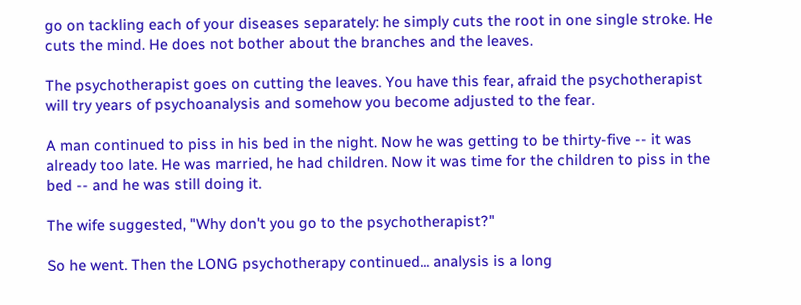go on tackling each of your diseases separately: he simply cuts the root in one single stroke. He cuts the mind. He does not bother about the branches and the leaves.

The psychotherapist goes on cutting the leaves. You have this fear, afraid the psychotherapist will try years of psychoanalysis and somehow you become adjusted to the fear.

A man continued to piss in his bed in the night. Now he was getting to be thirty-five -- it was already too late. He was married, he had children. Now it was time for the children to piss in the bed -- and he was still doing it.

The wife suggested, "Why don't you go to the psychotherapist?"

So he went. Then the LONG psychotherapy continued... analysis is a long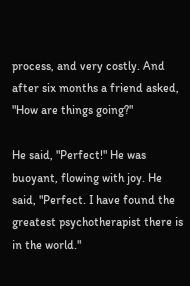process, and very costly. And after six months a friend asked, "How are things going?"

He said, "Perfect!" He was buoyant, flowing with joy. He said, "Perfect. I have found the greatest psychotherapist there is in the world."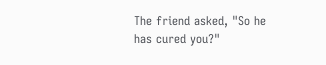The friend asked, "So he has cured you?"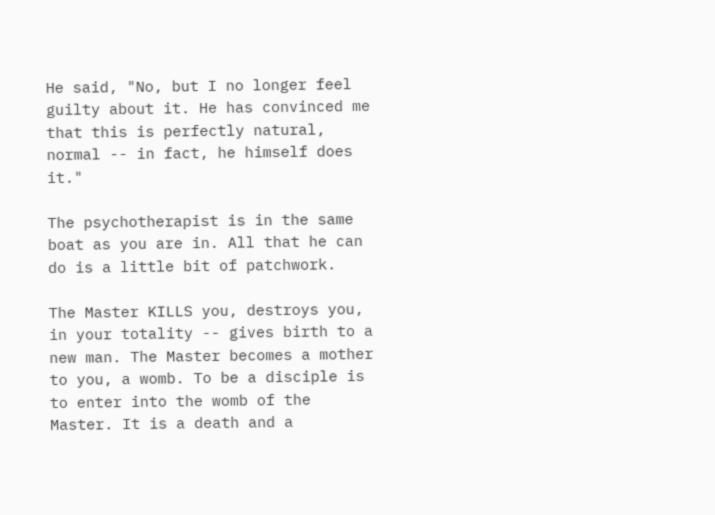He said, "No, but I no longer feel guilty about it. He has convinced me that this is perfectly natural, normal -- in fact, he himself does it."

The psychotherapist is in the same boat as you are in. All that he can do is a little bit of patchwork.

The Master KILLS you, destroys you, in your totality -- gives birth to a new man. The Master becomes a mother to you, a womb. To be a disciple is to enter into the womb of the Master. It is a death and a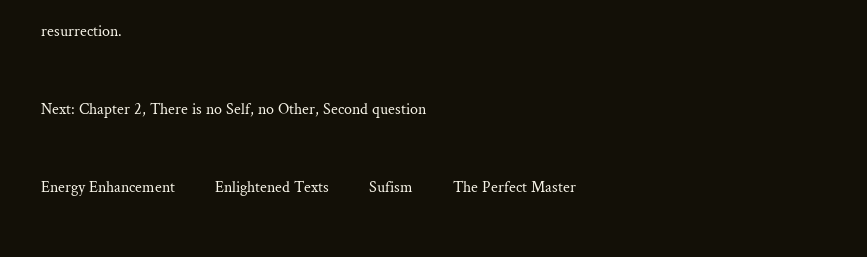resurrection.


Next: Chapter 2, There is no Self, no Other, Second question


Energy Enhancement          Enlightened Texts          Sufism          The Perfect Master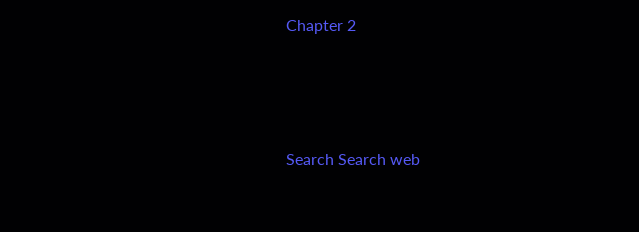Chapter 2






Search Search web